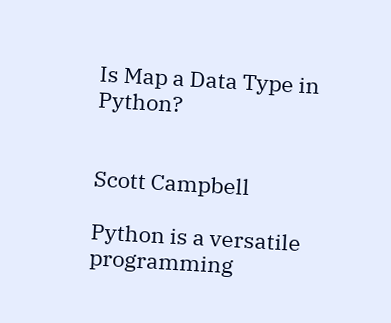Is Map a Data Type in Python?


Scott Campbell

Python is a versatile programming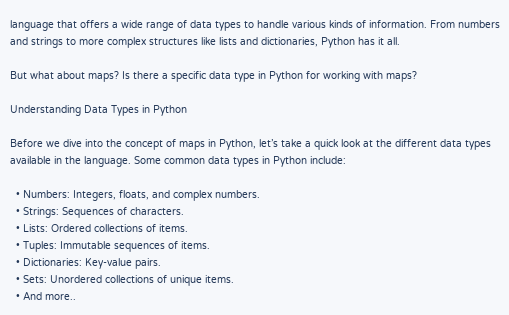language that offers a wide range of data types to handle various kinds of information. From numbers and strings to more complex structures like lists and dictionaries, Python has it all.

But what about maps? Is there a specific data type in Python for working with maps?

Understanding Data Types in Python

Before we dive into the concept of maps in Python, let’s take a quick look at the different data types available in the language. Some common data types in Python include:

  • Numbers: Integers, floats, and complex numbers.
  • Strings: Sequences of characters.
  • Lists: Ordered collections of items.
  • Tuples: Immutable sequences of items.
  • Dictionaries: Key-value pairs.
  • Sets: Unordered collections of unique items.
  • And more..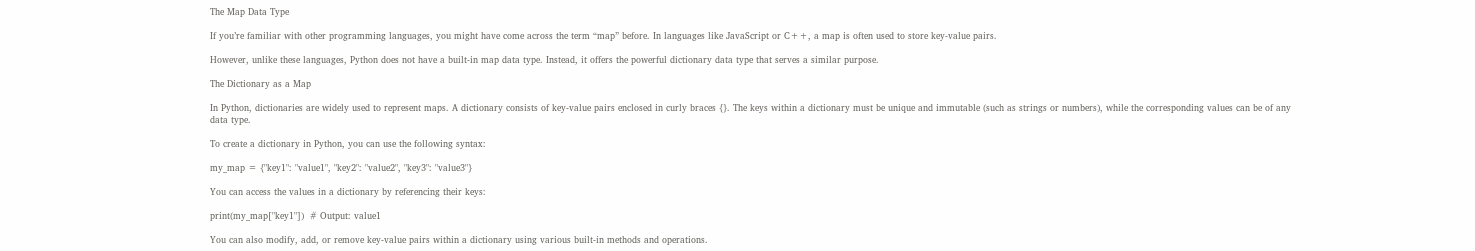The Map Data Type

If you’re familiar with other programming languages, you might have come across the term “map” before. In languages like JavaScript or C++, a map is often used to store key-value pairs.

However, unlike these languages, Python does not have a built-in map data type. Instead, it offers the powerful dictionary data type that serves a similar purpose.

The Dictionary as a Map

In Python, dictionaries are widely used to represent maps. A dictionary consists of key-value pairs enclosed in curly braces {}. The keys within a dictionary must be unique and immutable (such as strings or numbers), while the corresponding values can be of any data type.

To create a dictionary in Python, you can use the following syntax:

my_map = {"key1": "value1", "key2": "value2", "key3": "value3"}

You can access the values in a dictionary by referencing their keys:

print(my_map["key1"])  # Output: value1

You can also modify, add, or remove key-value pairs within a dictionary using various built-in methods and operations.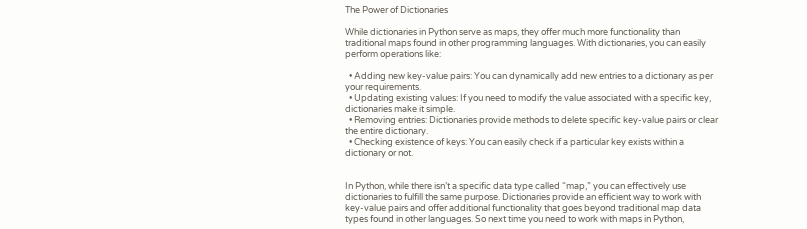The Power of Dictionaries

While dictionaries in Python serve as maps, they offer much more functionality than traditional maps found in other programming languages. With dictionaries, you can easily perform operations like:

  • Adding new key-value pairs: You can dynamically add new entries to a dictionary as per your requirements.
  • Updating existing values: If you need to modify the value associated with a specific key, dictionaries make it simple.
  • Removing entries: Dictionaries provide methods to delete specific key-value pairs or clear the entire dictionary.
  • Checking existence of keys: You can easily check if a particular key exists within a dictionary or not.


In Python, while there isn’t a specific data type called “map,” you can effectively use dictionaries to fulfill the same purpose. Dictionaries provide an efficient way to work with key-value pairs and offer additional functionality that goes beyond traditional map data types found in other languages. So next time you need to work with maps in Python,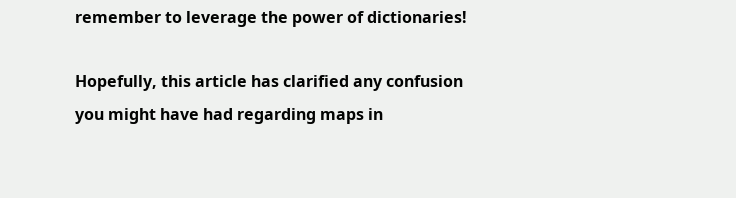remember to leverage the power of dictionaries!

Hopefully, this article has clarified any confusion you might have had regarding maps in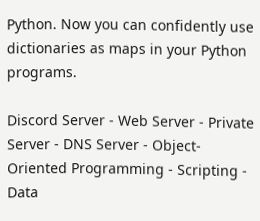Python. Now you can confidently use dictionaries as maps in your Python programs.

Discord Server - Web Server - Private Server - DNS Server - Object-Oriented Programming - Scripting - Data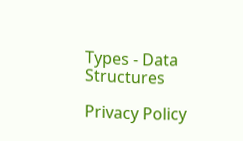Types - Data Structures

Privacy Policy